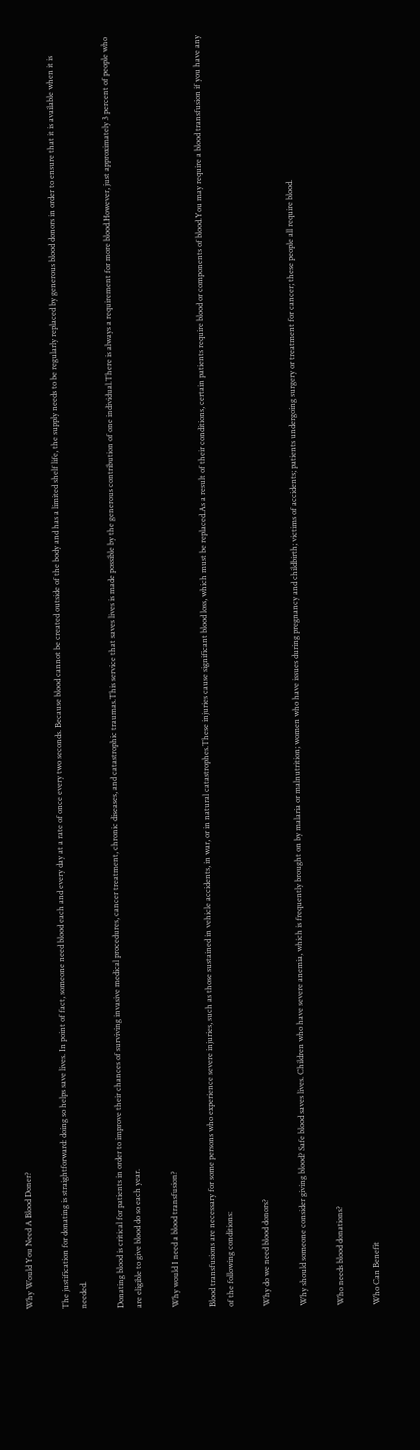Why Would You Need A Blood Doner?

The justification for donating is straightforward: doing so helps save lives. In point of fact, someone need blood each and every day at a rate of once every two seconds. Because blood cannot be created outside of the body and has a limited shelf life, the supply needs to be regularly replaced by generous blood donors in order to ensure that it is available when it is needed.

Donating blood is critical for patients in order to improve their chances of surviving invasive medical procedures, cancer treatment, chronic diseases, and catastrophic traumas.This service that saves lives is made possible by the generous contribution of one individual.There is always a requirement for more blood.However, just approximately 3 percent of people who are eligible to give blood do so each year.

Why would I need a blood transfusion?

Blood transfusions are necessary for some persons who experience severe injuries, such as those sustained in vehicle accidents, in war, or in natural catastrophes.These injuries cause significant blood loss, which must be replaced.As a result of their conditions, certain patients require blood or components of blood.You may require a blood transfusion if you have any of the following conditions:

Why do we need blood donors?

Why should someone consider giving blood? Safe blood saves lives. Children who have severe anemia, which is frequently brought on by malaria or malnutrition; women who have issues during pregnancy and childbirth; victims of accidents; patients undergoing surgery or treatment for cancer; these people all require blood.

Who needs blood donations?

Who Can Benefit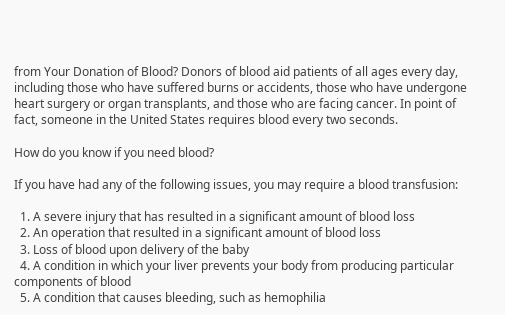from Your Donation of Blood? Donors of blood aid patients of all ages every day, including those who have suffered burns or accidents, those who have undergone heart surgery or organ transplants, and those who are facing cancer. In point of fact, someone in the United States requires blood every two seconds.

How do you know if you need blood?

If you have had any of the following issues, you may require a blood transfusion:

  1. A severe injury that has resulted in a significant amount of blood loss
  2. An operation that resulted in a significant amount of blood loss
  3. Loss of blood upon delivery of the baby
  4. A condition in which your liver prevents your body from producing particular components of blood
  5. A condition that causes bleeding, such as hemophilia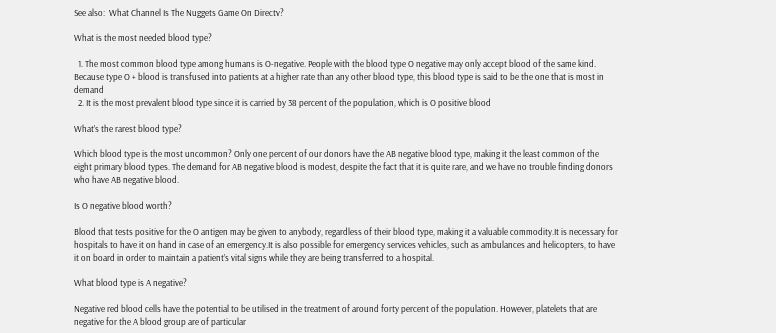See also:  What Channel Is The Nuggets Game On Directv?

What is the most needed blood type?

  1. The most common blood type among humans is O-negative. People with the blood type O negative may only accept blood of the same kind. Because type O + blood is transfused into patients at a higher rate than any other blood type, this blood type is said to be the one that is most in demand
  2. It is the most prevalent blood type since it is carried by 38 percent of the population, which is O positive blood

What’s the rarest blood type?

Which blood type is the most uncommon? Only one percent of our donors have the AB negative blood type, making it the least common of the eight primary blood types. The demand for AB negative blood is modest, despite the fact that it is quite rare, and we have no trouble finding donors who have AB negative blood.

Is O negative blood worth?

Blood that tests positive for the O antigen may be given to anybody, regardless of their blood type, making it a valuable commodity.It is necessary for hospitals to have it on hand in case of an emergency.It is also possible for emergency services vehicles, such as ambulances and helicopters, to have it on board in order to maintain a patient’s vital signs while they are being transferred to a hospital.

What blood type is A negative?

Negative red blood cells have the potential to be utilised in the treatment of around forty percent of the population. However, platelets that are negative for the A blood group are of particular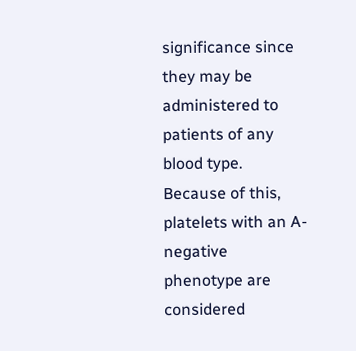significance since they may be administered to patients of any blood type. Because of this, platelets with an A-negative phenotype are considered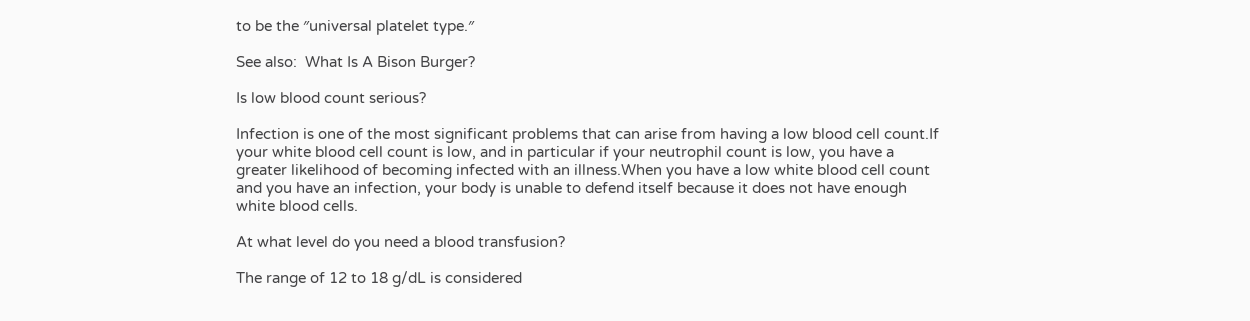to be the ″universal platelet type.″

See also:  What Is A Bison Burger?

Is low blood count serious?

Infection is one of the most significant problems that can arise from having a low blood cell count.If your white blood cell count is low, and in particular if your neutrophil count is low, you have a greater likelihood of becoming infected with an illness.When you have a low white blood cell count and you have an infection, your body is unable to defend itself because it does not have enough white blood cells.

At what level do you need a blood transfusion?

The range of 12 to 18 g/dL is considered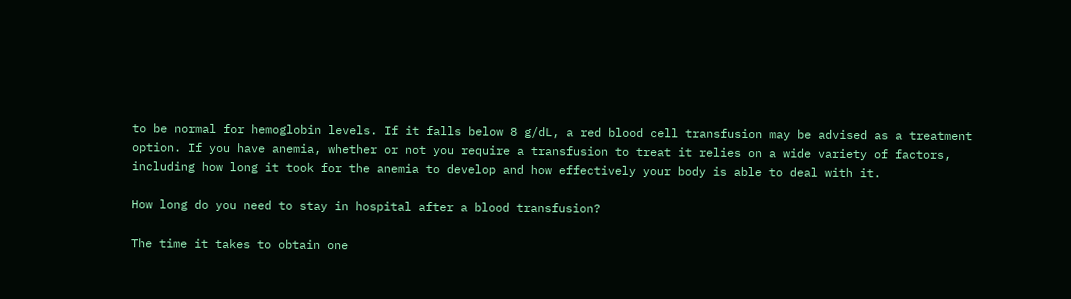to be normal for hemoglobin levels. If it falls below 8 g/dL, a red blood cell transfusion may be advised as a treatment option. If you have anemia, whether or not you require a transfusion to treat it relies on a wide variety of factors, including how long it took for the anemia to develop and how effectively your body is able to deal with it.

How long do you need to stay in hospital after a blood transfusion?

The time it takes to obtain one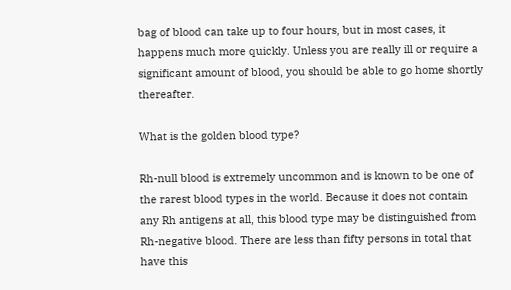bag of blood can take up to four hours, but in most cases, it happens much more quickly. Unless you are really ill or require a significant amount of blood, you should be able to go home shortly thereafter.

What is the golden blood type?

Rh-null blood is extremely uncommon and is known to be one of the rarest blood types in the world. Because it does not contain any Rh antigens at all, this blood type may be distinguished from Rh-negative blood. There are less than fifty persons in total that have this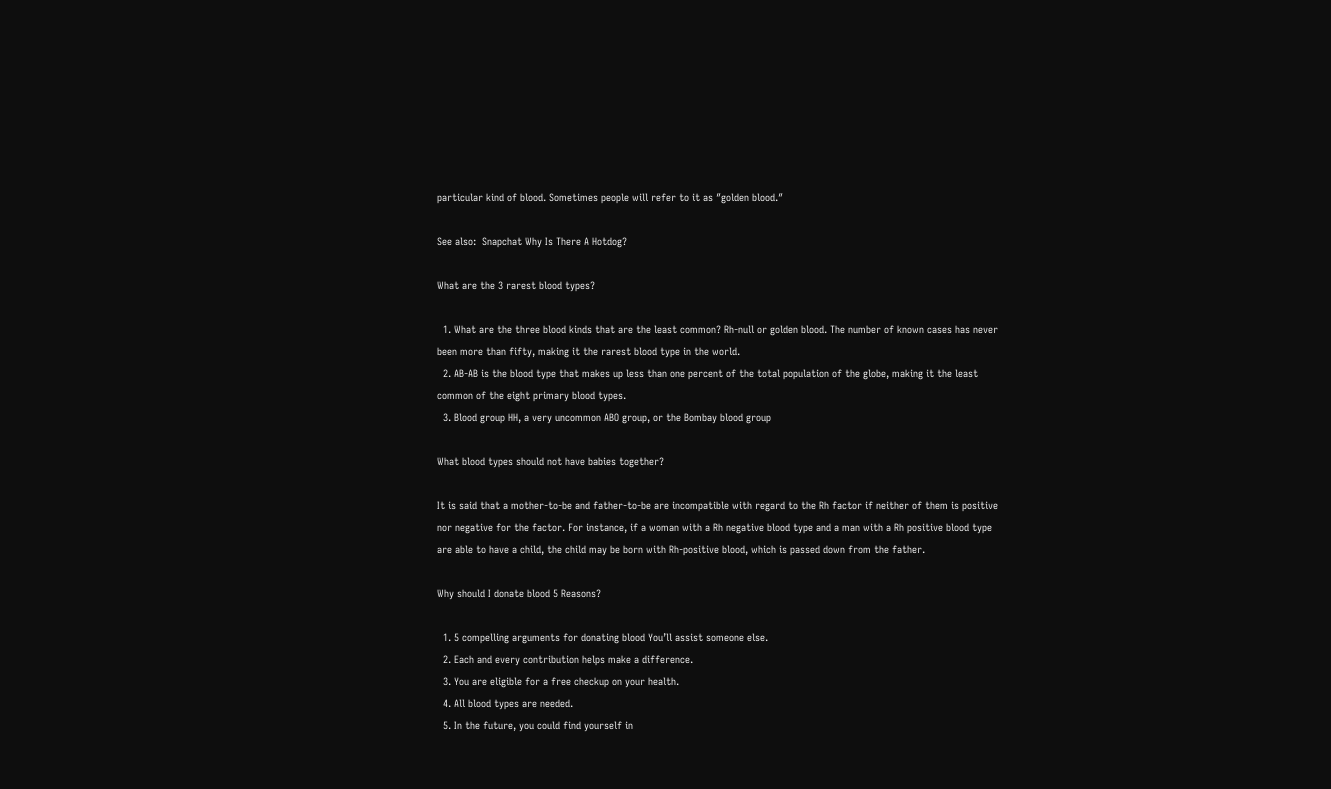particular kind of blood. Sometimes people will refer to it as ″golden blood.″

See also:  Snapchat Why Is There A Hotdog?

What are the 3 rarest blood types?

  1. What are the three blood kinds that are the least common? Rh-null or golden blood. The number of known cases has never been more than fifty, making it the rarest blood type in the world.
  2. AB-AB is the blood type that makes up less than one percent of the total population of the globe, making it the least common of the eight primary blood types.
  3. Blood group HH, a very uncommon ABO group, or the Bombay blood group

What blood types should not have babies together?

It is said that a mother-to-be and father-to-be are incompatible with regard to the Rh factor if neither of them is positive nor negative for the factor. For instance, if a woman with a Rh negative blood type and a man with a Rh positive blood type are able to have a child, the child may be born with Rh-positive blood, which is passed down from the father.

Why should I donate blood 5 Reasons?

  1. 5 compelling arguments for donating blood You’ll assist someone else.
  2. Each and every contribution helps make a difference.
  3. You are eligible for a free checkup on your health.
  4. All blood types are needed.
  5. In the future, you could find yourself in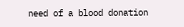need of a blood donation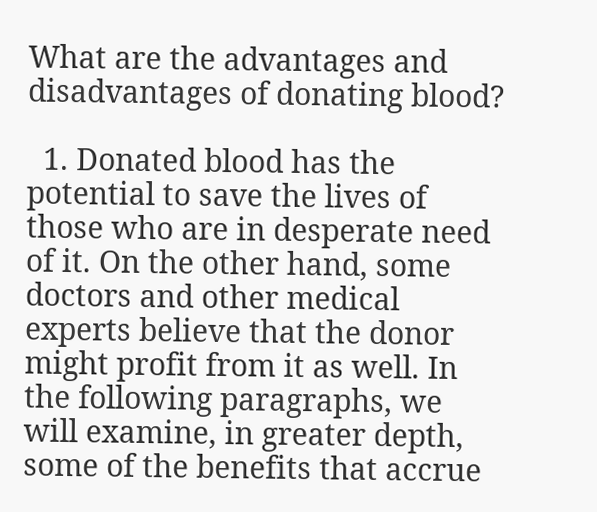What are the advantages and disadvantages of donating blood?

  1. Donated blood has the potential to save the lives of those who are in desperate need of it. On the other hand, some doctors and other medical experts believe that the donor might profit from it as well. In the following paragraphs, we will examine, in greater depth, some of the benefits that accrue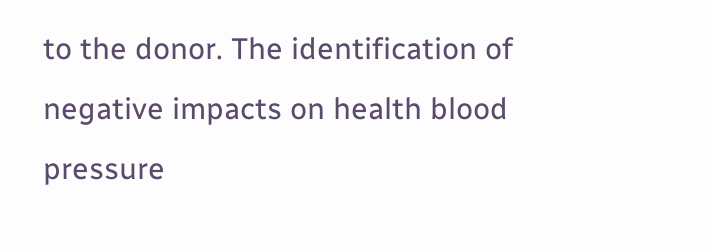to the donor. The identification of negative impacts on health blood pressure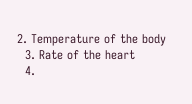2. Temperature of the body
  3. Rate of the heart
  4.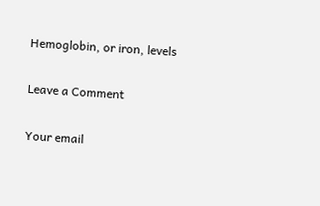Hemoglobin, or iron, levels

Leave a Comment

Your email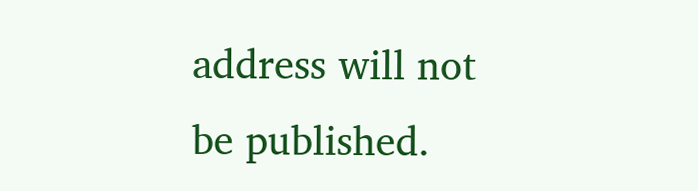address will not be published.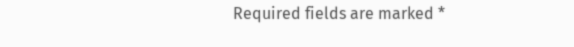Required fields are marked *